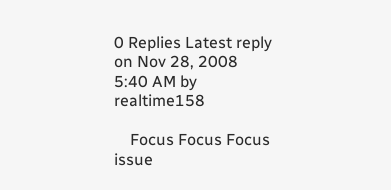0 Replies Latest reply on Nov 28, 2008 5:40 AM by realtime158

    Focus Focus Focus issue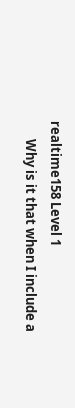realtime158 Level 1
      Why is it that when I include a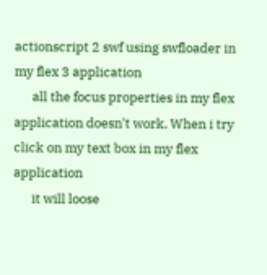actionscript 2 swf using swfloader in my flex 3 application
      all the focus properties in my flex application doesn't work. When i try click on my text box in my flex application
      it will loose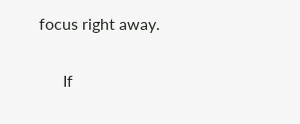focus right away.

      If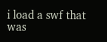i load a swf that was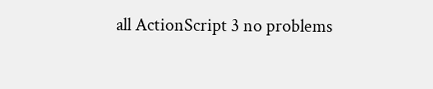all ActionScript 3 no problems